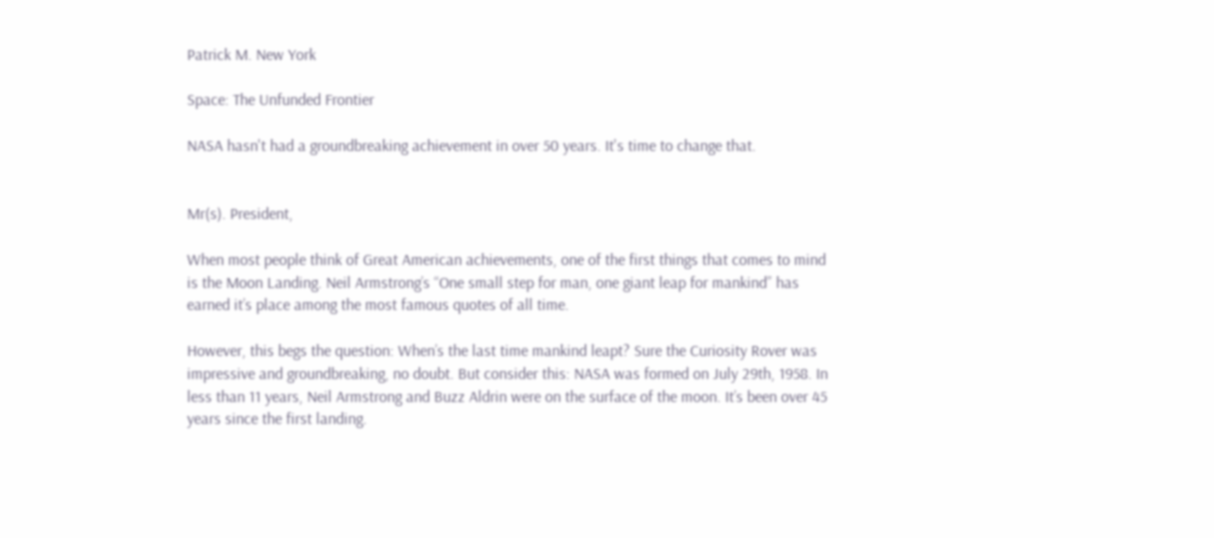Patrick M. New York

Space: The Unfunded Frontier

NASA hasn't had a groundbreaking achievement in over 50 years. It's time to change that.


Mr(s). President,

When most people think of Great American achievements, one of the first things that comes to mind is the Moon Landing. Neil Armstrong’s “One small step for man, one giant leap for mankind” has earned it’s place among the most famous quotes of all time.

However, this begs the question: When’s the last time mankind leapt? Sure the Curiosity Rover was impressive and groundbreaking, no doubt. But consider this: NASA was formed on July 29th, 1958. In less than 11 years, Neil Armstrong and Buzz Aldrin were on the surface of the moon. It’s been over 45 years since the first landing.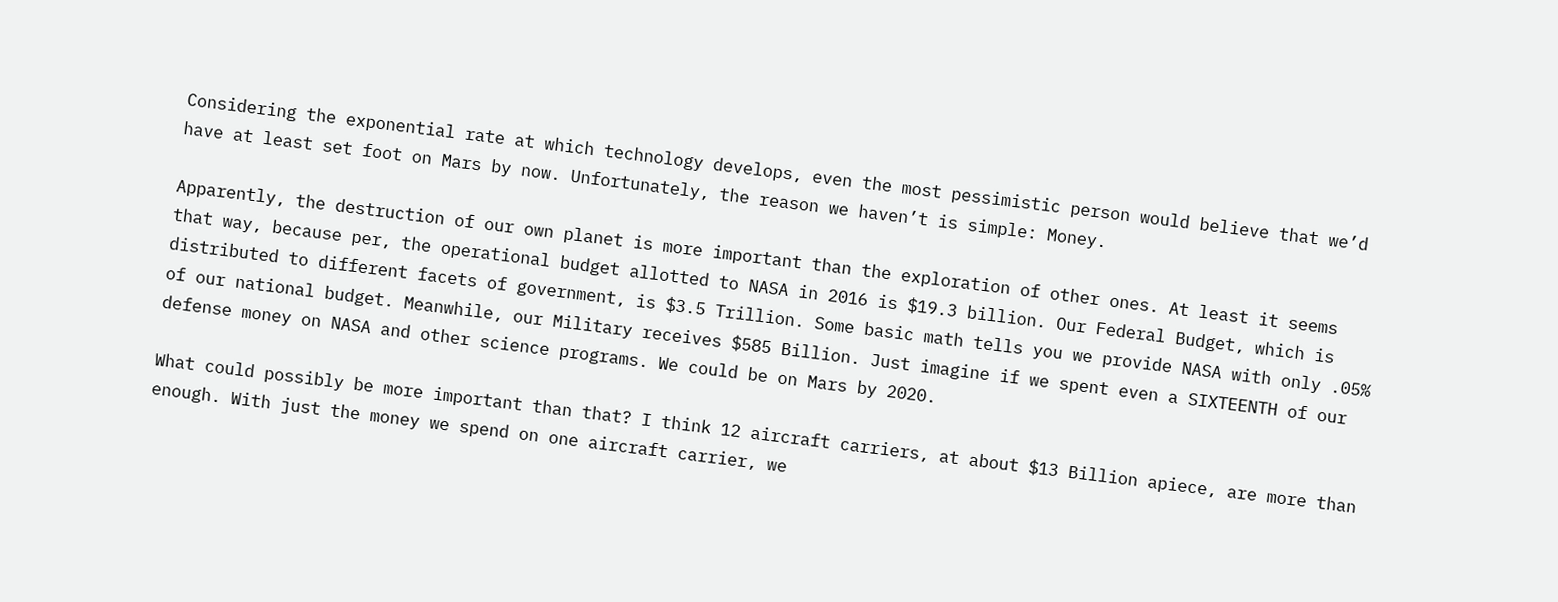Considering the exponential rate at which technology develops, even the most pessimistic person would believe that we’d have at least set foot on Mars by now. Unfortunately, the reason we haven’t is simple: Money.

Apparently, the destruction of our own planet is more important than the exploration of other ones. At least it seems that way, because per, the operational budget allotted to NASA in 2016 is $19.3 billion. Our Federal Budget, which is distributed to different facets of government, is $3.5 Trillion. Some basic math tells you we provide NASA with only .05% of our national budget. Meanwhile, our Military receives $585 Billion. Just imagine if we spent even a SIXTEENTH of our defense money on NASA and other science programs. We could be on Mars by 2020.

What could possibly be more important than that? I think 12 aircraft carriers, at about $13 Billion apiece, are more than enough. With just the money we spend on one aircraft carrier, we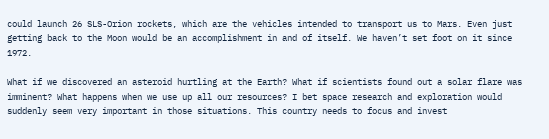could launch 26 SLS-Orion rockets, which are the vehicles intended to transport us to Mars. Even just getting back to the Moon would be an accomplishment in and of itself. We haven’t set foot on it since 1972.

What if we discovered an asteroid hurtling at the Earth? What if scientists found out a solar flare was imminent? What happens when we use up all our resources? I bet space research and exploration would suddenly seem very important in those situations. This country needs to focus and invest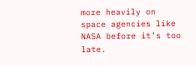more heavily on space agencies like NASA before it’s too late.